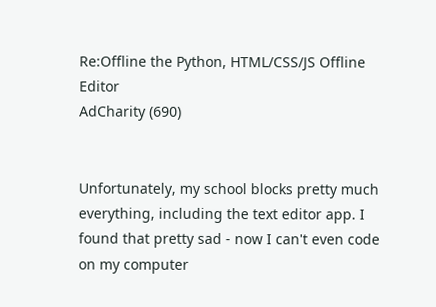Re:Offline the Python, HTML/CSS/JS Offline Editor
AdCharity (690)


Unfortunately, my school blocks pretty much everything, including the text editor app. I found that pretty sad - now I can't even code on my computer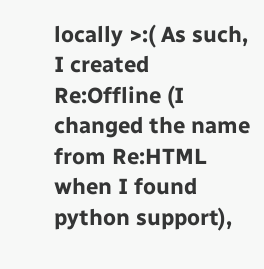locally >:( As such, I created Re:Offline (I changed the name from Re:HTML when I found python support),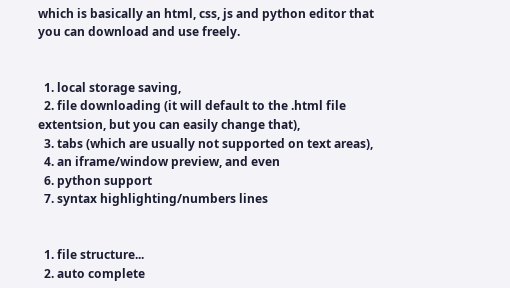which is basically an html, css, js and python editor that you can download and use freely.


  1. local storage saving,
  2. file downloading (it will default to the .html file extentsion, but you can easily change that),
  3. tabs (which are usually not supported on text areas),
  4. an iframe/window preview, and even
  6. python support
  7. syntax highlighting/numbers lines


  1. file structure...
  2. auto complete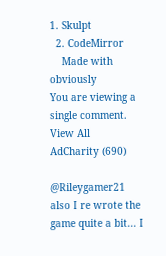1. Skulpt
  2. CodeMirror
    Made with obviously
You are viewing a single comment. View All
AdCharity (690)

@Rileygamer21 also I re wrote the game quite a bit... I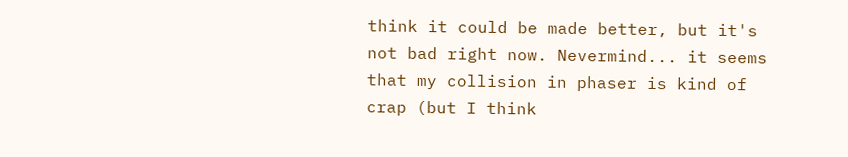think it could be made better, but it's not bad right now. Nevermind... it seems that my collision in phaser is kind of crap (but I think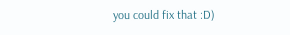you could fix that :D)